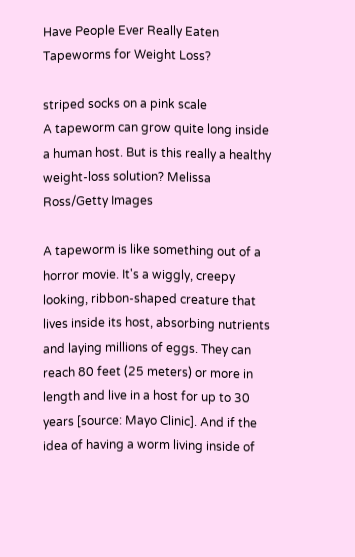Have People Ever Really Eaten Tapeworms for Weight Loss?

striped socks on a pink scale
A tapeworm can grow quite long inside a human host. But is this really a healthy weight-loss solution? Melissa Ross/Getty Images

A tapeworm is like something out of a horror movie. It's a wiggly, creepy looking, ribbon-shaped creature that lives inside its host, absorbing nutrients and laying millions of eggs. They can reach 80 feet (25 meters) or more in length and live in a host for up to 30 years [source: Mayo Clinic]. And if the idea of having a worm living inside of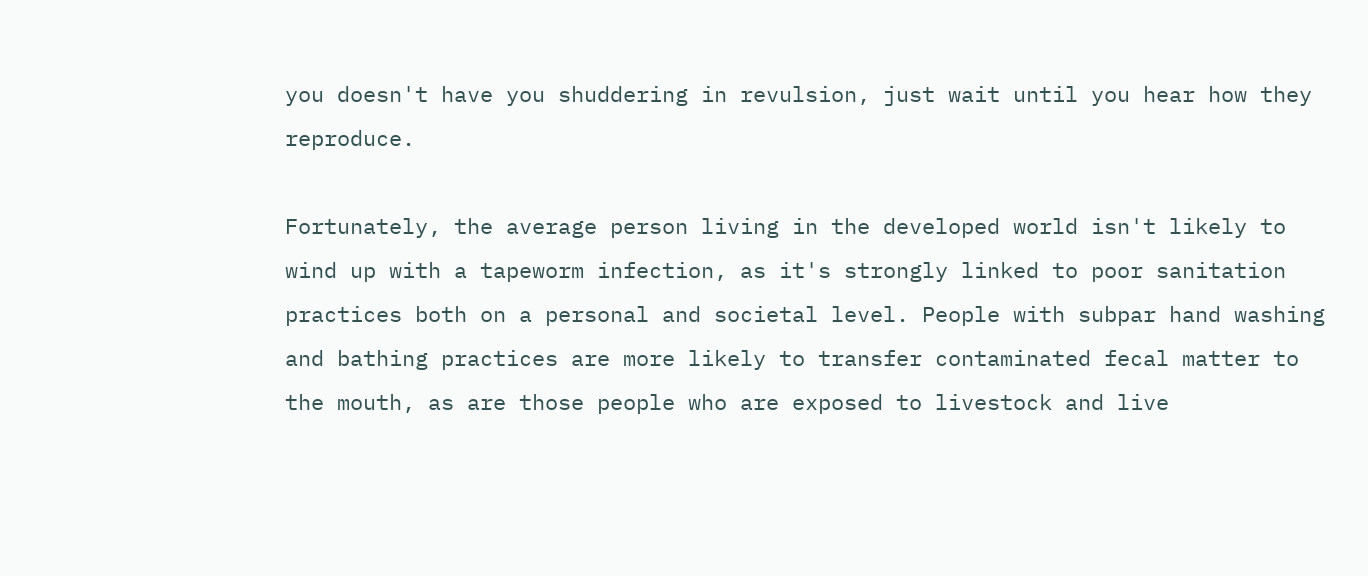you doesn't have you shuddering in revulsion, just wait until you hear how they reproduce.

Fortunately, the average person living in the developed world isn't likely to wind up with a tapeworm infection, as it's strongly linked to poor sanitation practices both on a personal and societal level. People with subpar hand washing and bathing practices are more likely to transfer contaminated fecal matter to the mouth, as are those people who are exposed to livestock and live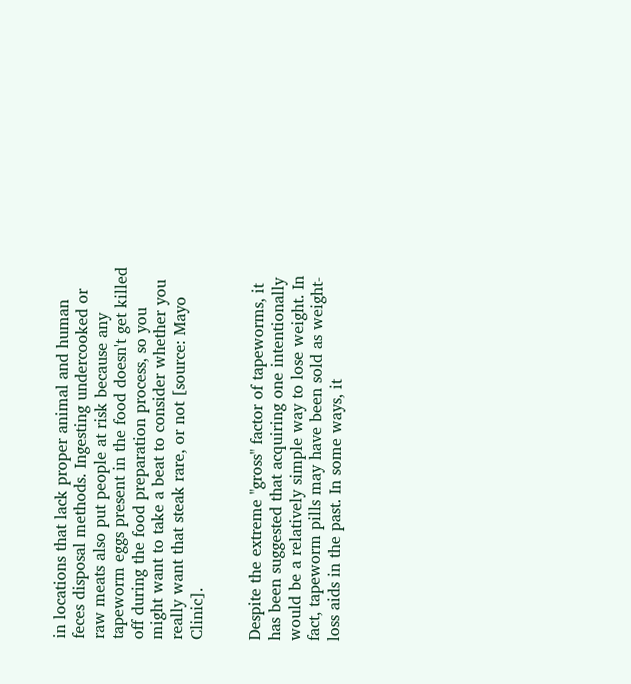in locations that lack proper animal and human feces disposal methods. Ingesting undercooked or raw meats also put people at risk because any tapeworm eggs present in the food doesn't get killed off during the food preparation process, so you might want to take a beat to consider whether you really want that steak rare, or not [source: Mayo Clinic].


Despite the extreme "gross" factor of tapeworms, it has been suggested that acquiring one intentionally would be a relatively simple way to lose weight. In fact, tapeworm pills may have been sold as weight-loss aids in the past. In some ways, it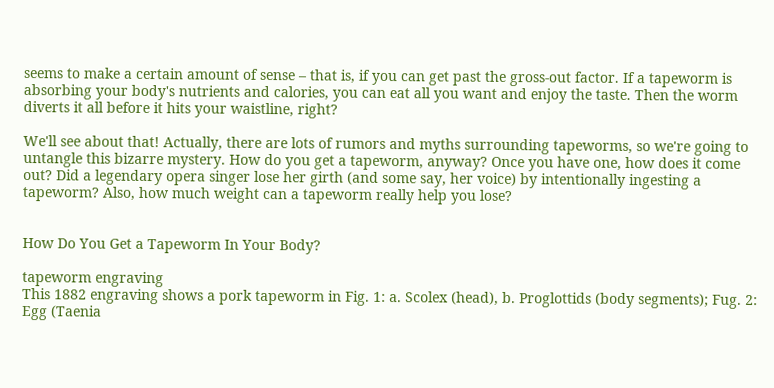seems to make a certain amount of sense – that is, if you can get past the gross-out factor. If a tapeworm is absorbing your body's nutrients and calories, you can eat all you want and enjoy the taste. Then the worm diverts it all before it hits your waistline, right?

We'll see about that! Actually, there are lots of rumors and myths surrounding tapeworms, so we're going to untangle this bizarre mystery. How do you get a tapeworm, anyway? Once you have one, how does it come out? Did a legendary opera singer lose her girth (and some say, her voice) by intentionally ingesting a tapeworm? Also, how much weight can a tapeworm really help you lose?


How Do You Get a Tapeworm In Your Body?

tapeworm engraving
This 1882 engraving shows a pork tapeworm in Fig. 1: a. Scolex (head), b. Proglottids (body segments); Fug. 2: Egg (Taenia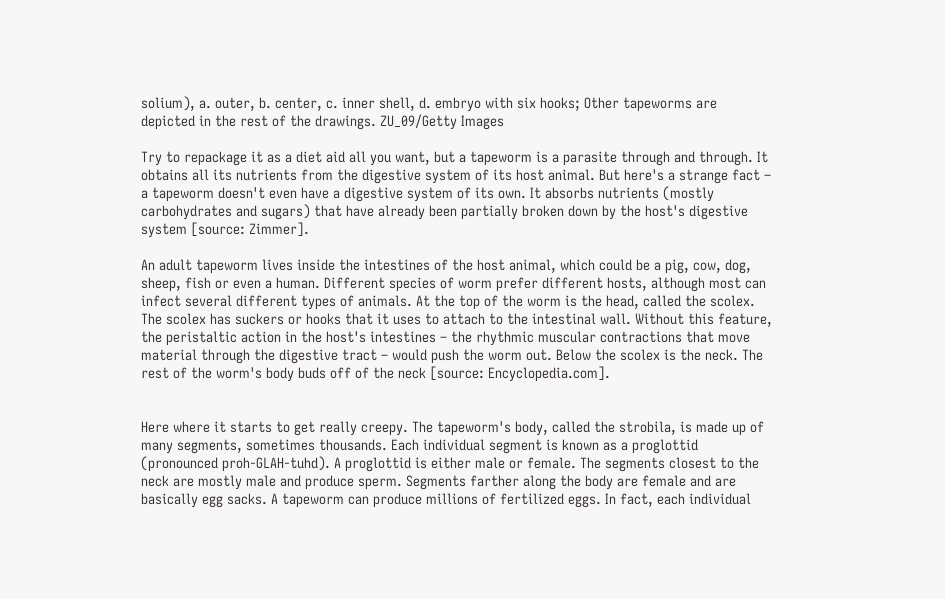solium), a. outer, b. center, c. inner shell, d. embryo with six hooks; Other tapeworms are depicted in the rest of the drawings. ZU_09/Getty Images

Try to repackage it as a diet aid all you want, but a tapeworm is a parasite through and through. It obtains all its nutrients from the digestive system of its host animal. But here's a strange fact – a tapeworm doesn't even have a digestive system of its own. It absorbs nutrients (mostly carbohydrates and sugars) that have already been partially broken down by the host's digestive system [source: Zimmer].

An adult tapeworm lives inside the intestines of the host animal, which could be a pig, cow, dog, sheep, fish or even a human. Different species of worm prefer different hosts, although most can infect several different types of animals. At the top of the worm is the head, called the scolex. The scolex has suckers or hooks that it uses to attach to the intestinal wall. Without this feature, the peristaltic action in the host's intestines – the rhythmic muscular contractions that move material through the digestive tract – would push the worm out. Below the scolex is the neck. The rest of the worm's body buds off of the neck [source: Encyclopedia.com].


Here where it starts to get really creepy. The tapeworm's body, called the strobila, is made up of many segments, sometimes thousands. Each individual segment is known as a proglottid (pronounced proh-GLAH-tuhd). A proglottid is either male or female. The segments closest to the neck are mostly male and produce sperm. Segments farther along the body are female and are basically egg sacks. A tapeworm can produce millions of fertilized eggs. In fact, each individual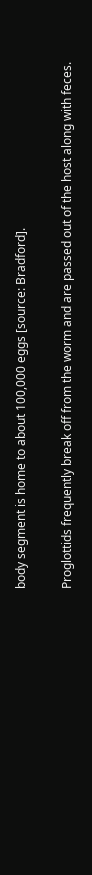body segment is home to about 100,000 eggs [source: Bradford].

Proglottids frequently break off from the worm and are passed out of the host along with feces.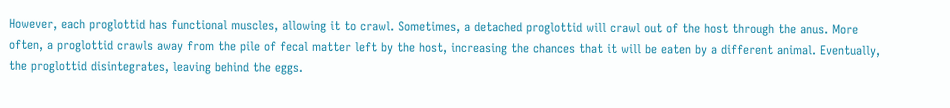However, each proglottid has functional muscles, allowing it to crawl. Sometimes, a detached proglottid will crawl out of the host through the anus. More often, a proglottid crawls away from the pile of fecal matter left by the host, increasing the chances that it will be eaten by a different animal. Eventually, the proglottid disintegrates, leaving behind the eggs.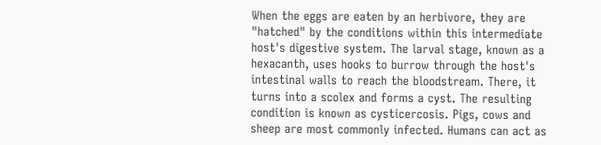When the eggs are eaten by an herbivore, they are "hatched" by the conditions within this intermediate host's digestive system. The larval stage, known as a hexacanth, uses hooks to burrow through the host's intestinal walls to reach the bloodstream. There, it turns into a scolex and forms a cyst. The resulting condition is known as cysticercosis. Pigs, cows and sheep are most commonly infected. Humans can act as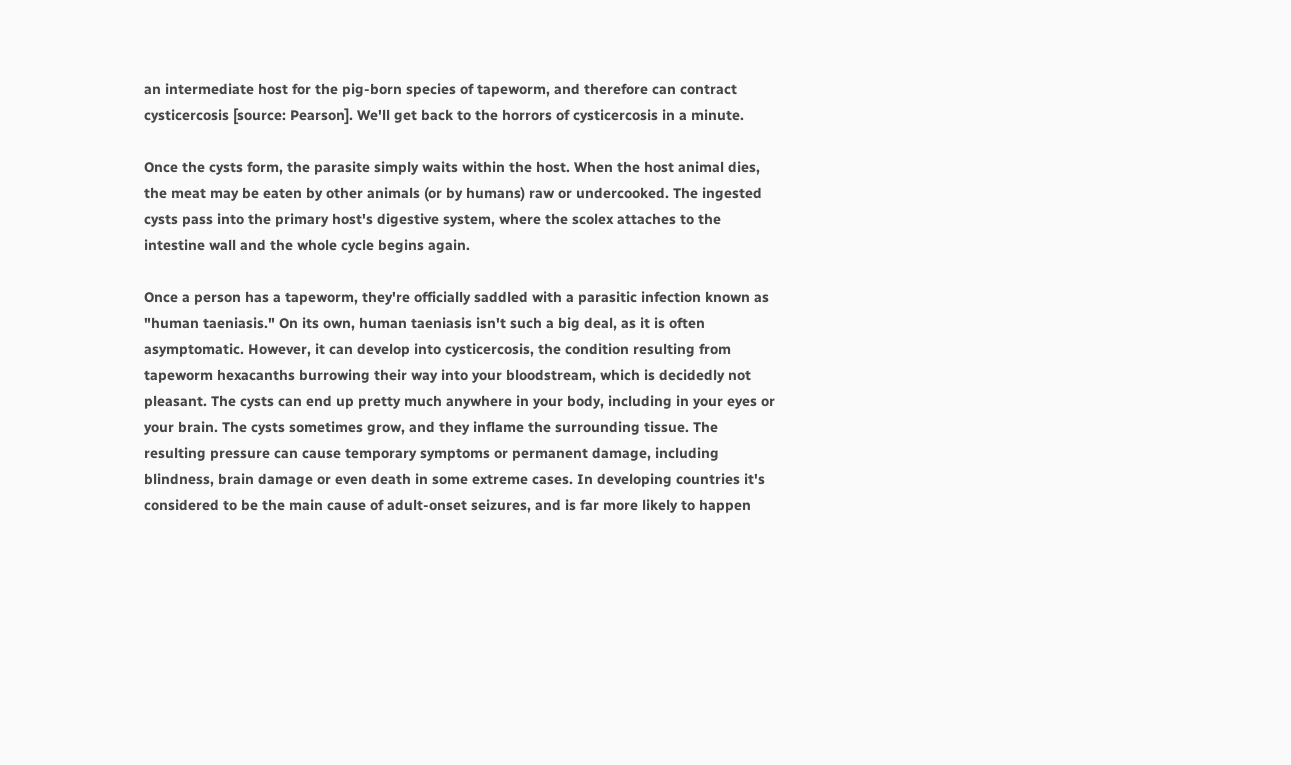an intermediate host for the pig-born species of tapeworm, and therefore can contract cysticercosis [source: Pearson]. We'll get back to the horrors of cysticercosis in a minute.

Once the cysts form, the parasite simply waits within the host. When the host animal dies, the meat may be eaten by other animals (or by humans) raw or undercooked. The ingested cysts pass into the primary host's digestive system, where the scolex attaches to the intestine wall and the whole cycle begins again.

Once a person has a tapeworm, they're officially saddled with a parasitic infection known as "human taeniasis." On its own, human taeniasis isn't such a big deal, as it is often asymptomatic. However, it can develop into cysticercosis, the condition resulting from tapeworm hexacanths burrowing their way into your bloodstream, which is decidedly not pleasant. The cysts can end up pretty much anywhere in your body, including in your eyes or your brain. The cysts sometimes grow, and they inflame the surrounding tissue. The resulting pressure can cause temporary symptoms or permanent damage, including blindness, brain damage or even death in some extreme cases. In developing countries it's considered to be the main cause of adult-onset seizures, and is far more likely to happen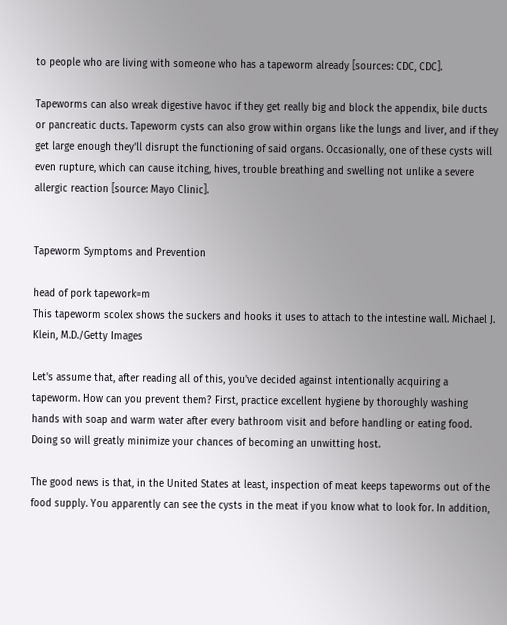to people who are living with someone who has a tapeworm already [sources: CDC, CDC].

Tapeworms can also wreak digestive havoc if they get really big and block the appendix, bile ducts or pancreatic ducts. Tapeworm cysts can also grow within organs like the lungs and liver, and if they get large enough they'll disrupt the functioning of said organs. Occasionally, one of these cysts will even rupture, which can cause itching, hives, trouble breathing and swelling not unlike a severe allergic reaction [source: Mayo Clinic].


Tapeworm Symptoms and Prevention

head of pork tapework=m
This tapeworm scolex shows the suckers and hooks it uses to attach to the intestine wall. Michael J. Klein, M.D./Getty Images

Let's assume that, after reading all of this, you've decided against intentionally acquiring a tapeworm. How can you prevent them? First, practice excellent hygiene by thoroughly washing hands with soap and warm water after every bathroom visit and before handling or eating food. Doing so will greatly minimize your chances of becoming an unwitting host.

The good news is that, in the United States at least, inspection of meat keeps tapeworms out of the food supply. You apparently can see the cysts in the meat if you know what to look for. In addition,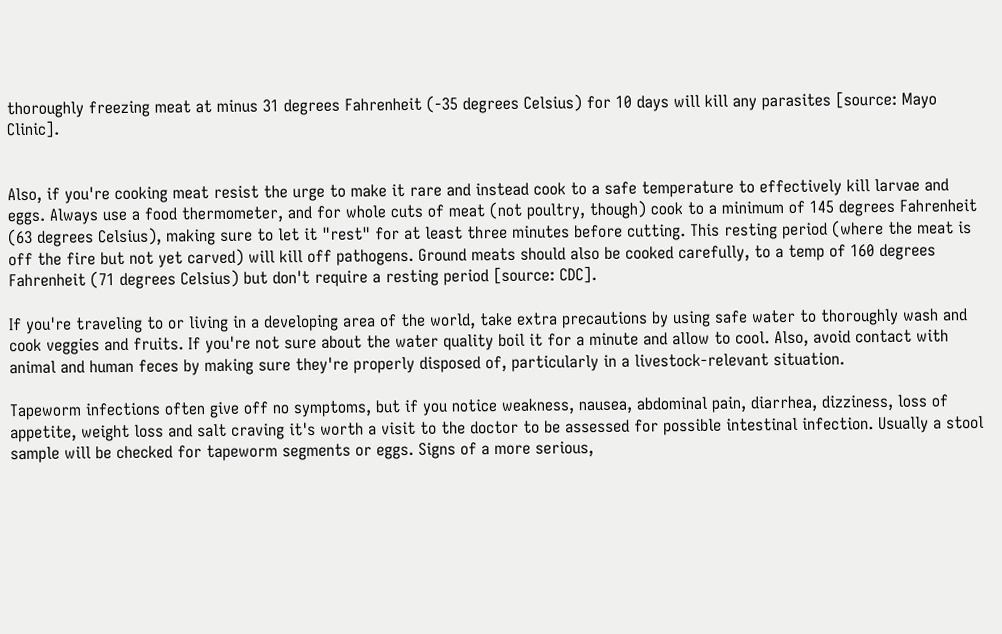thoroughly freezing meat at minus 31 degrees Fahrenheit (-35 degrees Celsius) for 10 days will kill any parasites [source: Mayo Clinic].


Also, if you're cooking meat resist the urge to make it rare and instead cook to a safe temperature to effectively kill larvae and eggs. Always use a food thermometer, and for whole cuts of meat (not poultry, though) cook to a minimum of 145 degrees Fahrenheit (63 degrees Celsius), making sure to let it "rest" for at least three minutes before cutting. This resting period (where the meat is off the fire but not yet carved) will kill off pathogens. Ground meats should also be cooked carefully, to a temp of 160 degrees Fahrenheit (71 degrees Celsius) but don't require a resting period [source: CDC].

If you're traveling to or living in a developing area of the world, take extra precautions by using safe water to thoroughly wash and cook veggies and fruits. If you're not sure about the water quality boil it for a minute and allow to cool. Also, avoid contact with animal and human feces by making sure they're properly disposed of, particularly in a livestock-relevant situation.

Tapeworm infections often give off no symptoms, but if you notice weakness, nausea, abdominal pain, diarrhea, dizziness, loss of appetite, weight loss and salt craving it's worth a visit to the doctor to be assessed for possible intestinal infection. Usually a stool sample will be checked for tapeworm segments or eggs. Signs of a more serious,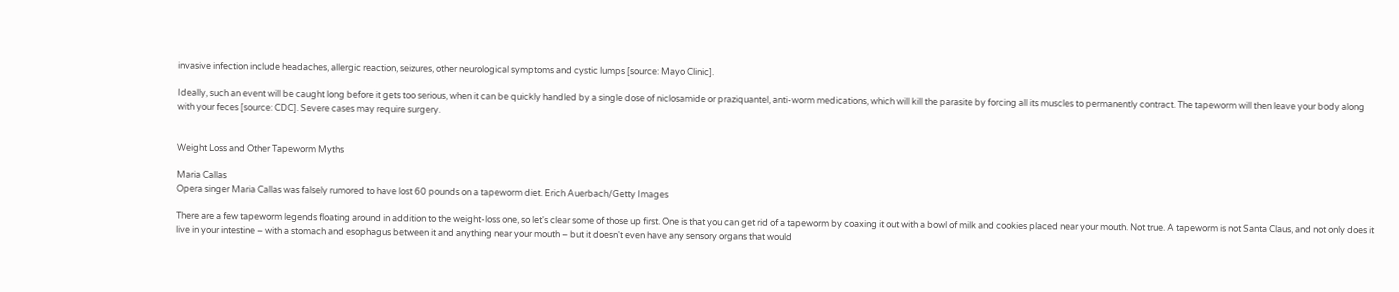invasive infection include headaches, allergic reaction, seizures, other neurological symptoms and cystic lumps [source: Mayo Clinic].

Ideally, such an event will be caught long before it gets too serious, when it can be quickly handled by a single dose of niclosamide or praziquantel, anti-worm medications, which will kill the parasite by forcing all its muscles to permanently contract. The tapeworm will then leave your body along with your feces [source: CDC]. Severe cases may require surgery.


Weight Loss and Other Tapeworm Myths

Maria Callas
Opera singer Maria Callas was falsely rumored to have lost 60 pounds on a tapeworm diet. Erich Auerbach/Getty Images

There are a few tapeworm legends floating around in addition to the weight-loss one, so let's clear some of those up first. One is that you can get rid of a tapeworm by coaxing it out with a bowl of milk and cookies placed near your mouth. Not true. A tapeworm is not Santa Claus, and not only does it live in your intestine – with a stomach and esophagus between it and anything near your mouth – but it doesn't even have any sensory organs that would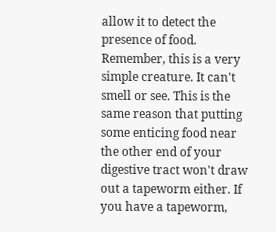allow it to detect the presence of food. Remember, this is a very simple creature. It can't smell or see. This is the same reason that putting some enticing food near the other end of your digestive tract won't draw out a tapeworm either. If you have a tapeworm,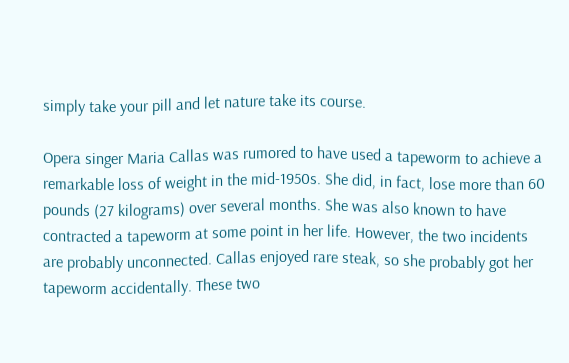simply take your pill and let nature take its course.

Opera singer Maria Callas was rumored to have used a tapeworm to achieve a remarkable loss of weight in the mid-1950s. She did, in fact, lose more than 60 pounds (27 kilograms) over several months. She was also known to have contracted a tapeworm at some point in her life. However, the two incidents are probably unconnected. Callas enjoyed rare steak, so she probably got her tapeworm accidentally. These two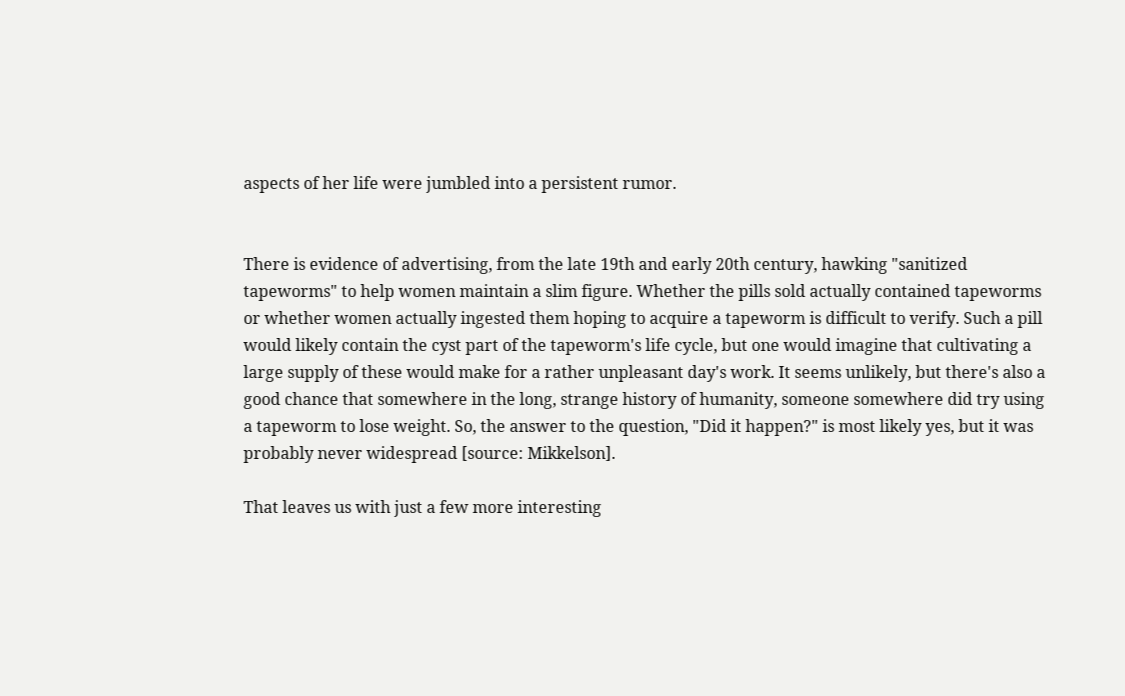aspects of her life were jumbled into a persistent rumor.


There is evidence of advertising, from the late 19th and early 20th century, hawking "sanitized tapeworms" to help women maintain a slim figure. Whether the pills sold actually contained tapeworms or whether women actually ingested them hoping to acquire a tapeworm is difficult to verify. Such a pill would likely contain the cyst part of the tapeworm's life cycle, but one would imagine that cultivating a large supply of these would make for a rather unpleasant day's work. It seems unlikely, but there's also a good chance that somewhere in the long, strange history of humanity, someone somewhere did try using a tapeworm to lose weight. So, the answer to the question, "Did it happen?" is most likely yes, but it was probably never widespread [source: Mikkelson].

That leaves us with just a few more interesting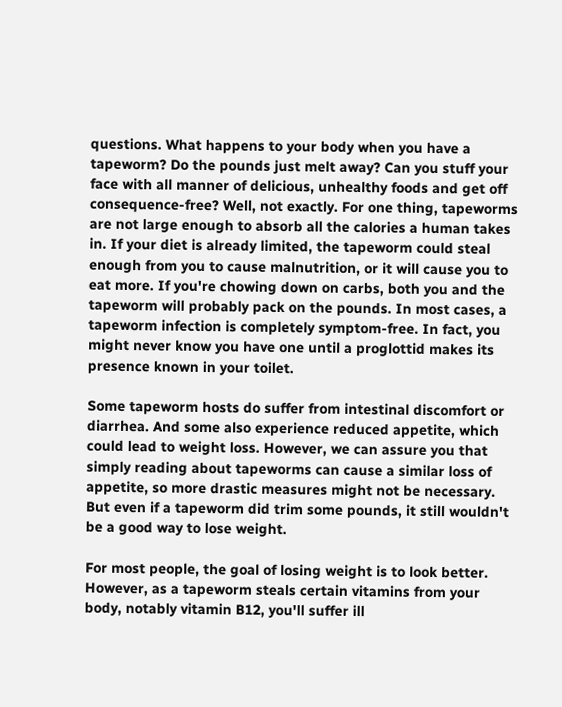questions. What happens to your body when you have a tapeworm? Do the pounds just melt away? Can you stuff your face with all manner of delicious, unhealthy foods and get off consequence-free? Well, not exactly. For one thing, tapeworms are not large enough to absorb all the calories a human takes in. If your diet is already limited, the tapeworm could steal enough from you to cause malnutrition, or it will cause you to eat more. If you're chowing down on carbs, both you and the tapeworm will probably pack on the pounds. In most cases, a tapeworm infection is completely symptom-free. In fact, you might never know you have one until a proglottid makes its presence known in your toilet.

Some tapeworm hosts do suffer from intestinal discomfort or diarrhea. And some also experience reduced appetite, which could lead to weight loss. However, we can assure you that simply reading about tapeworms can cause a similar loss of appetite, so more drastic measures might not be necessary. But even if a tapeworm did trim some pounds, it still wouldn't be a good way to lose weight.

For most people, the goal of losing weight is to look better. However, as a tapeworm steals certain vitamins from your body, notably vitamin B12, you'll suffer ill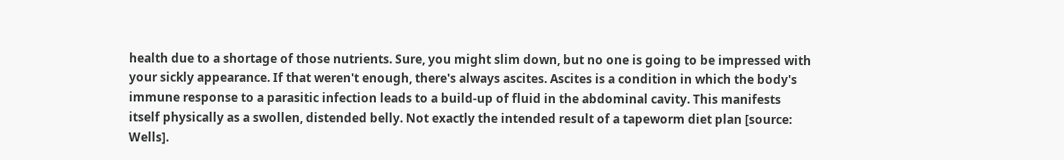health due to a shortage of those nutrients. Sure, you might slim down, but no one is going to be impressed with your sickly appearance. If that weren't enough, there's always ascites. Ascites is a condition in which the body's immune response to a parasitic infection leads to a build-up of fluid in the abdominal cavity. This manifests itself physically as a swollen, distended belly. Not exactly the intended result of a tapeworm diet plan [source: Wells].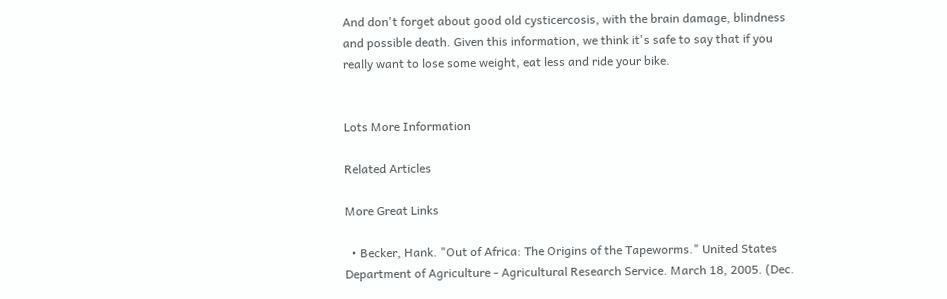And don't forget about good old cysticercosis, with the brain damage, blindness and possible death. Given this information, we think it's safe to say that if you really want to lose some weight, eat less and ride your bike.


Lots More Information

Related Articles

More Great Links

  • Becker, Hank. "Out of Africa: The Origins of the Tapeworms." United States Department of Agriculture - Agricultural Research Service. March 18, 2005. (Dec.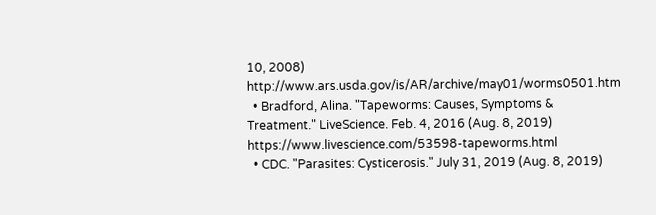10, 2008) http://www.ars.usda.gov/is/AR/archive/may01/worms0501.htm
  • Bradford, Alina. "Tapeworms: Causes, Symptoms & Treatment." LiveScience. Feb. 4, 2016 (Aug. 8, 2019) https://www.livescience.com/53598-tapeworms.html
  • CDC. "Parasites: Cysticerosis." July 31, 2019 (Aug. 8, 2019)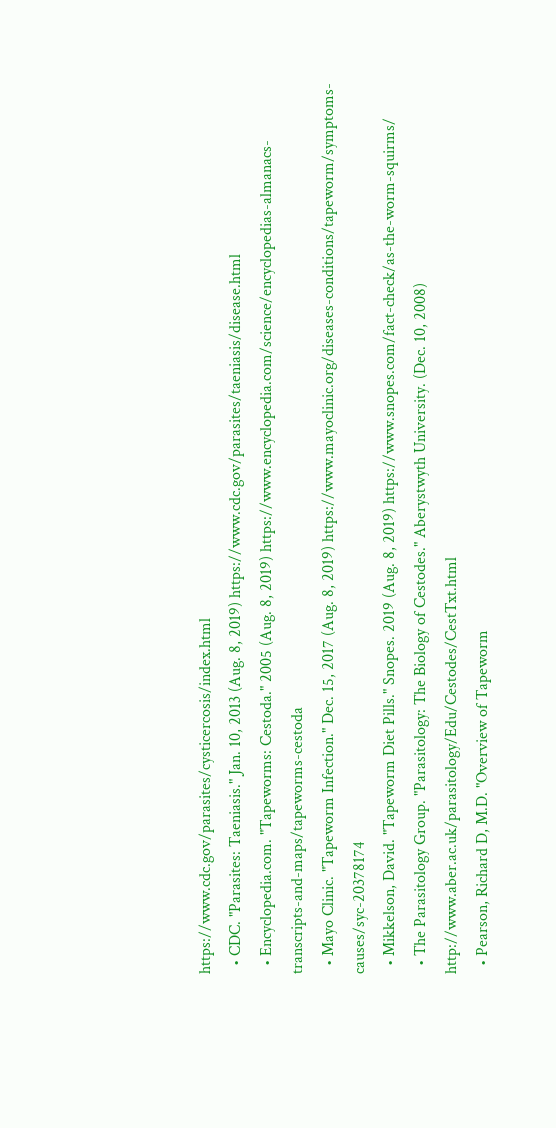https://www.cdc.gov/parasites/cysticercosis/index.html
  • CDC. "Parasites: Taeniasis." Jan. 10, 2013 (Aug. 8, 2019) https://www.cdc.gov/parasites/taeniasis/disease.html
  • Encyclopedia.com. "Tapeworms: Cestoda." 2005 (Aug. 8, 2019) https://www.encyclopedia.com/science/encyclopedias-almanacs-transcripts-and-maps/tapeworms-cestoda
  • Mayo Clinic. "Tapeworm Infection." Dec. 15, 2017 (Aug. 8, 2019) https://www.mayoclinic.org/diseases-conditions/tapeworm/symptoms-causes/syc-20378174
  • Mikkelson, David. "Tapeworm Diet Pills." Snopes. 2019 (Aug. 8, 2019) https://www.snopes.com/fact-check/as-the-worm-squirms/
  • The Parasitology Group. "Parasitology: The Biology of Cestodes." Aberystwyth University. (Dec. 10, 2008) http://www.aber.ac.uk/parasitology/Edu/Cestodes/CestTxt.html
  • Pearson, Richard D, M.D. "Overview of Tapeworm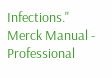Infections." Merck Manual - Professional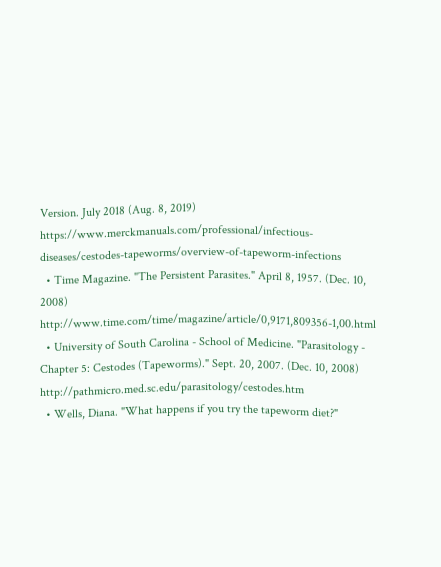Version. July 2018 (Aug. 8, 2019) https://www.merckmanuals.com/professional/infectious-diseases/cestodes-tapeworms/overview-of-tapeworm-infections
  • Time Magazine. "The Persistent Parasites." April 8, 1957. (Dec. 10, 2008) http://www.time.com/time/magazine/article/0,9171,809356-1,00.html
  • University of South Carolina - School of Medicine. "Parasitology - Chapter 5: Cestodes (Tapeworms)." Sept. 20, 2007. (Dec. 10, 2008) http://pathmicro.med.sc.edu/parasitology/cestodes.htm
  • Wells, Diana. "What happens if you try the tapeworm diet?"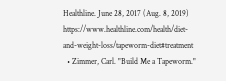Healthline. June 28, 2017 (Aug. 8, 2019) https://www.healthline.com/health/diet-and-weight-loss/tapeworm-diet#treatment
  • Zimmer, Carl. "Build Me a Tapeworm."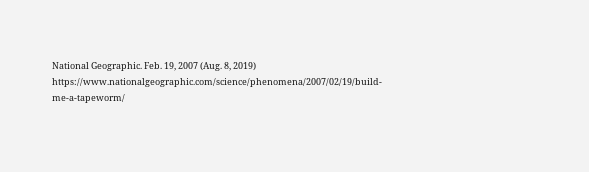National Geographic. Feb. 19, 2007 (Aug. 8, 2019) https://www.nationalgeographic.com/science/phenomena/2007/02/19/build-me-a-tapeworm/